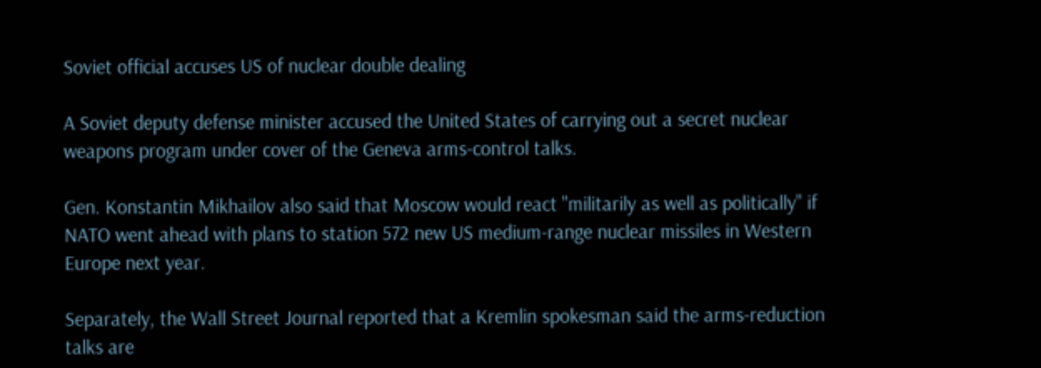Soviet official accuses US of nuclear double dealing

A Soviet deputy defense minister accused the United States of carrying out a secret nuclear weapons program under cover of the Geneva arms-control talks.

Gen. Konstantin Mikhailov also said that Moscow would react ''militarily as well as politically'' if NATO went ahead with plans to station 572 new US medium-range nuclear missiles in Western Europe next year.

Separately, the Wall Street Journal reported that a Kremlin spokesman said the arms-reduction talks are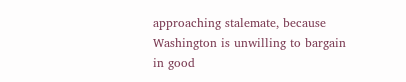approaching stalemate, because Washington is unwilling to bargain in good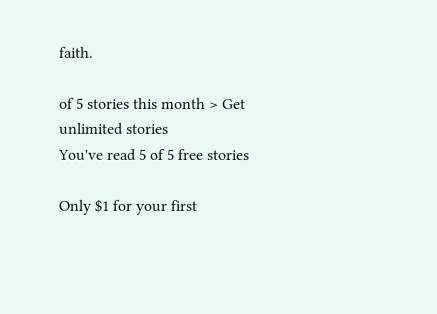faith.

of 5 stories this month > Get unlimited stories
You've read 5 of 5 free stories

Only $1 for your first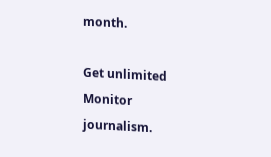month.

Get unlimited Monitor journalism.